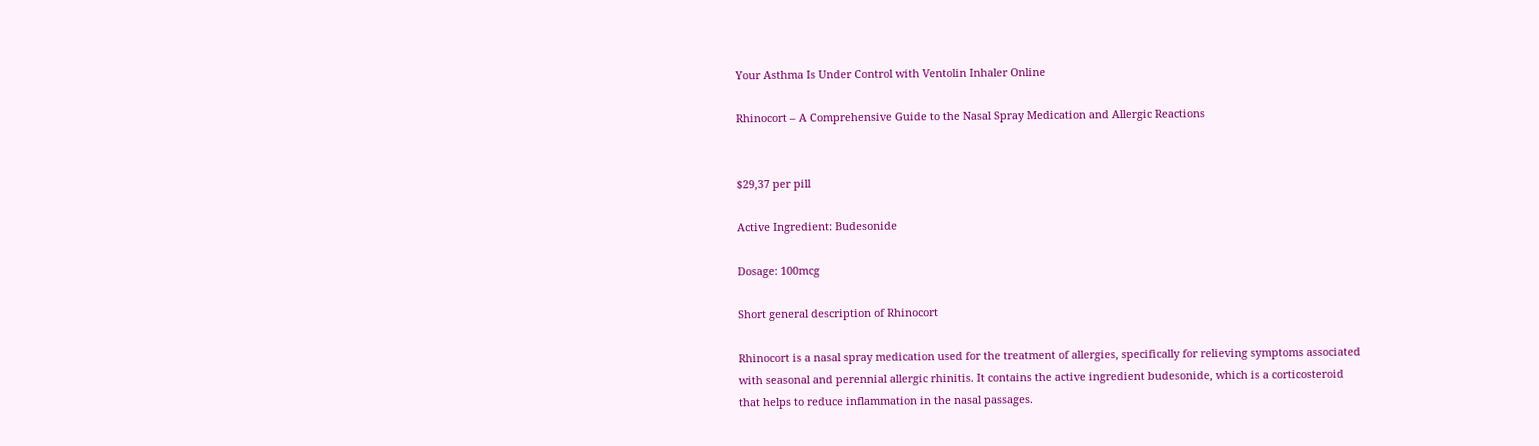Your Asthma Is Under Control with Ventolin Inhaler Online

Rhinocort – A Comprehensive Guide to the Nasal Spray Medication and Allergic Reactions


$29,37 per pill

Active Ingredient: Budesonide

Dosage: 100mcg

Short general description of Rhinocort

Rhinocort is a nasal spray medication used for the treatment of allergies, specifically for relieving symptoms associated with seasonal and perennial allergic rhinitis. It contains the active ingredient budesonide, which is a corticosteroid that helps to reduce inflammation in the nasal passages.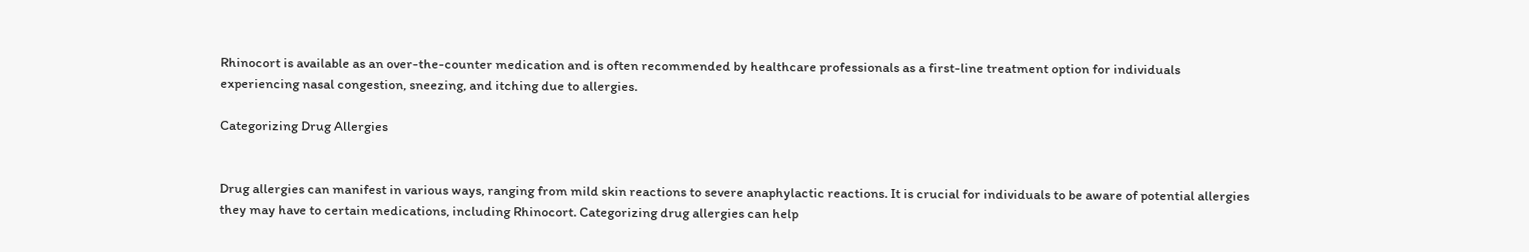Rhinocort is available as an over-the-counter medication and is often recommended by healthcare professionals as a first-line treatment option for individuals experiencing nasal congestion, sneezing, and itching due to allergies.

Categorizing Drug Allergies


Drug allergies can manifest in various ways, ranging from mild skin reactions to severe anaphylactic reactions. It is crucial for individuals to be aware of potential allergies they may have to certain medications, including Rhinocort. Categorizing drug allergies can help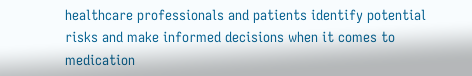healthcare professionals and patients identify potential risks and make informed decisions when it comes to medication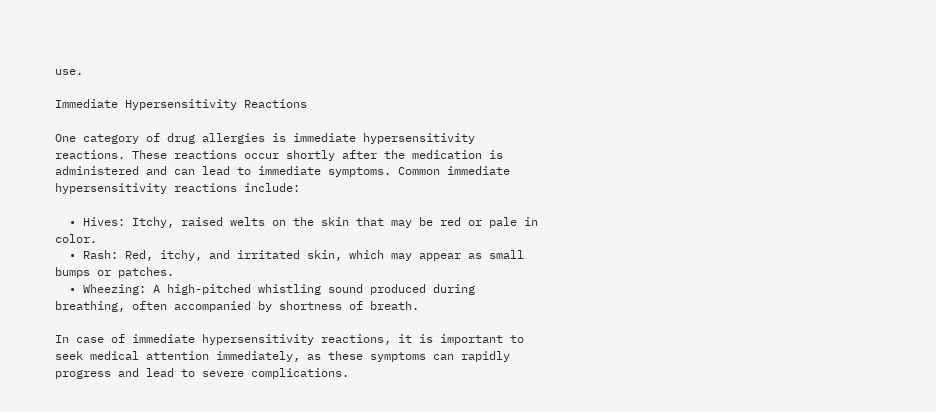use.

Immediate Hypersensitivity Reactions

One category of drug allergies is immediate hypersensitivity reactions. These reactions occur shortly after the medication is administered and can lead to immediate symptoms. Common immediate hypersensitivity reactions include:

  • Hives: Itchy, raised welts on the skin that may be red or pale in color.
  • Rash: Red, itchy, and irritated skin, which may appear as small bumps or patches.
  • Wheezing: A high-pitched whistling sound produced during breathing, often accompanied by shortness of breath.

In case of immediate hypersensitivity reactions, it is important to seek medical attention immediately, as these symptoms can rapidly progress and lead to severe complications.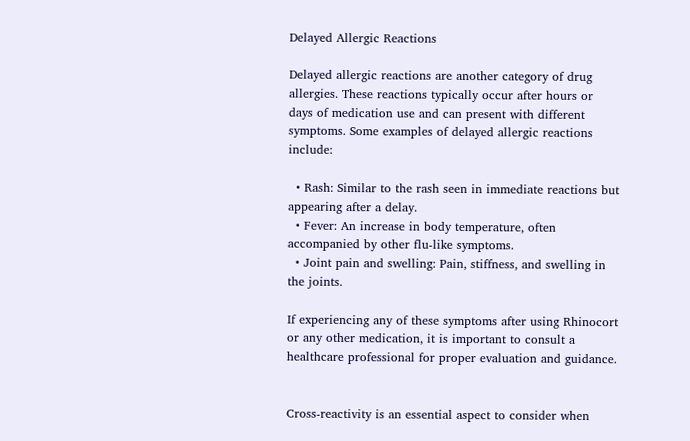Delayed Allergic Reactions

Delayed allergic reactions are another category of drug allergies. These reactions typically occur after hours or days of medication use and can present with different symptoms. Some examples of delayed allergic reactions include:

  • Rash: Similar to the rash seen in immediate reactions but appearing after a delay.
  • Fever: An increase in body temperature, often accompanied by other flu-like symptoms.
  • Joint pain and swelling: Pain, stiffness, and swelling in the joints.

If experiencing any of these symptoms after using Rhinocort or any other medication, it is important to consult a healthcare professional for proper evaluation and guidance.


Cross-reactivity is an essential aspect to consider when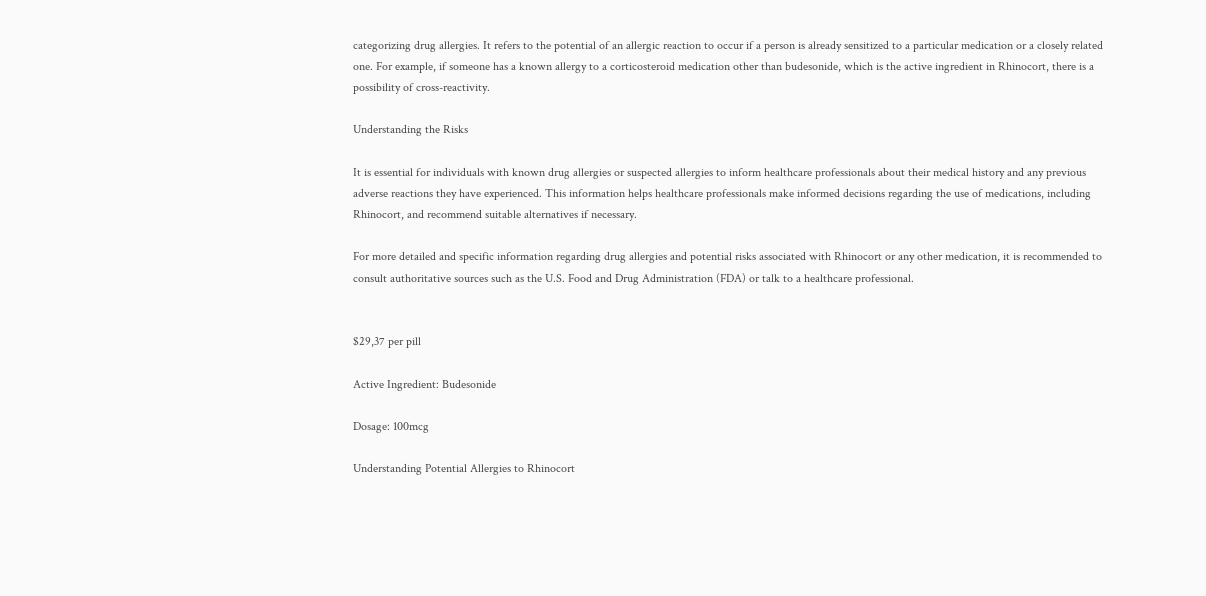categorizing drug allergies. It refers to the potential of an allergic reaction to occur if a person is already sensitized to a particular medication or a closely related one. For example, if someone has a known allergy to a corticosteroid medication other than budesonide, which is the active ingredient in Rhinocort, there is a possibility of cross-reactivity.

Understanding the Risks

It is essential for individuals with known drug allergies or suspected allergies to inform healthcare professionals about their medical history and any previous adverse reactions they have experienced. This information helps healthcare professionals make informed decisions regarding the use of medications, including Rhinocort, and recommend suitable alternatives if necessary.

For more detailed and specific information regarding drug allergies and potential risks associated with Rhinocort or any other medication, it is recommended to consult authoritative sources such as the U.S. Food and Drug Administration (FDA) or talk to a healthcare professional.


$29,37 per pill

Active Ingredient: Budesonide

Dosage: 100mcg

Understanding Potential Allergies to Rhinocort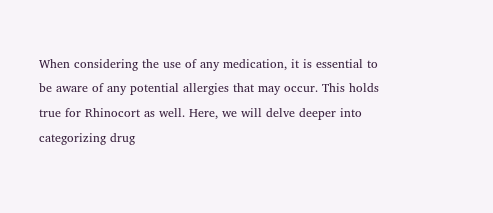When considering the use of any medication, it is essential to be aware of any potential allergies that may occur. This holds true for Rhinocort as well. Here, we will delve deeper into categorizing drug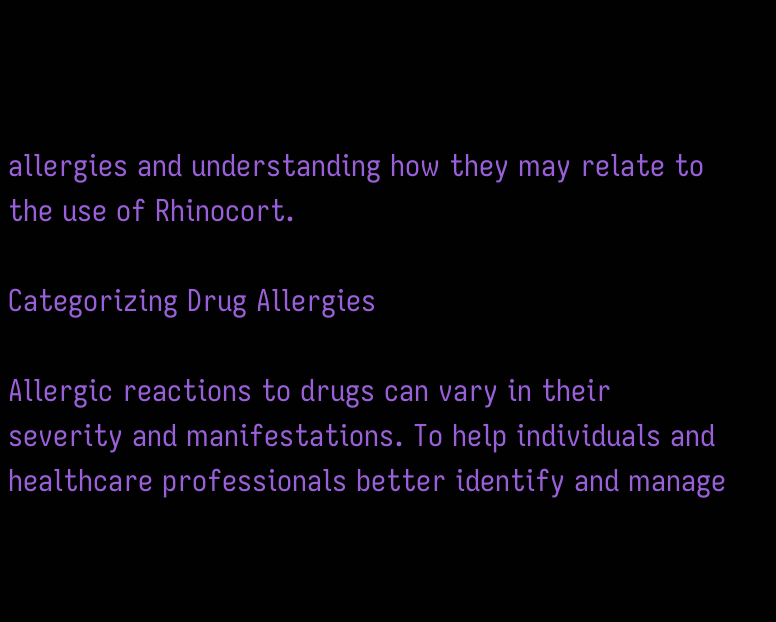allergies and understanding how they may relate to the use of Rhinocort.

Categorizing Drug Allergies

Allergic reactions to drugs can vary in their severity and manifestations. To help individuals and healthcare professionals better identify and manage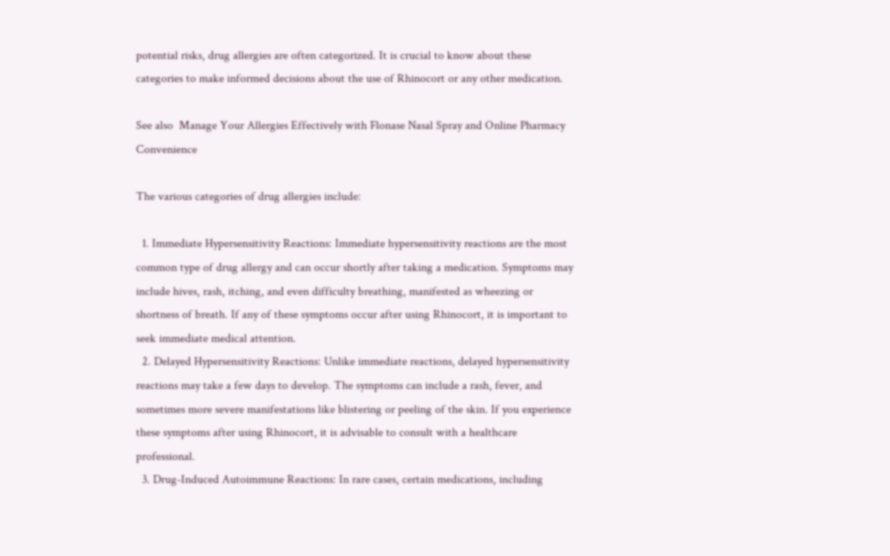potential risks, drug allergies are often categorized. It is crucial to know about these categories to make informed decisions about the use of Rhinocort or any other medication.

See also  Manage Your Allergies Effectively with Flonase Nasal Spray and Online Pharmacy Convenience

The various categories of drug allergies include:

  1. Immediate Hypersensitivity Reactions: Immediate hypersensitivity reactions are the most common type of drug allergy and can occur shortly after taking a medication. Symptoms may include hives, rash, itching, and even difficulty breathing, manifested as wheezing or shortness of breath. If any of these symptoms occur after using Rhinocort, it is important to seek immediate medical attention.
  2. Delayed Hypersensitivity Reactions: Unlike immediate reactions, delayed hypersensitivity reactions may take a few days to develop. The symptoms can include a rash, fever, and sometimes more severe manifestations like blistering or peeling of the skin. If you experience these symptoms after using Rhinocort, it is advisable to consult with a healthcare professional.
  3. Drug-Induced Autoimmune Reactions: In rare cases, certain medications, including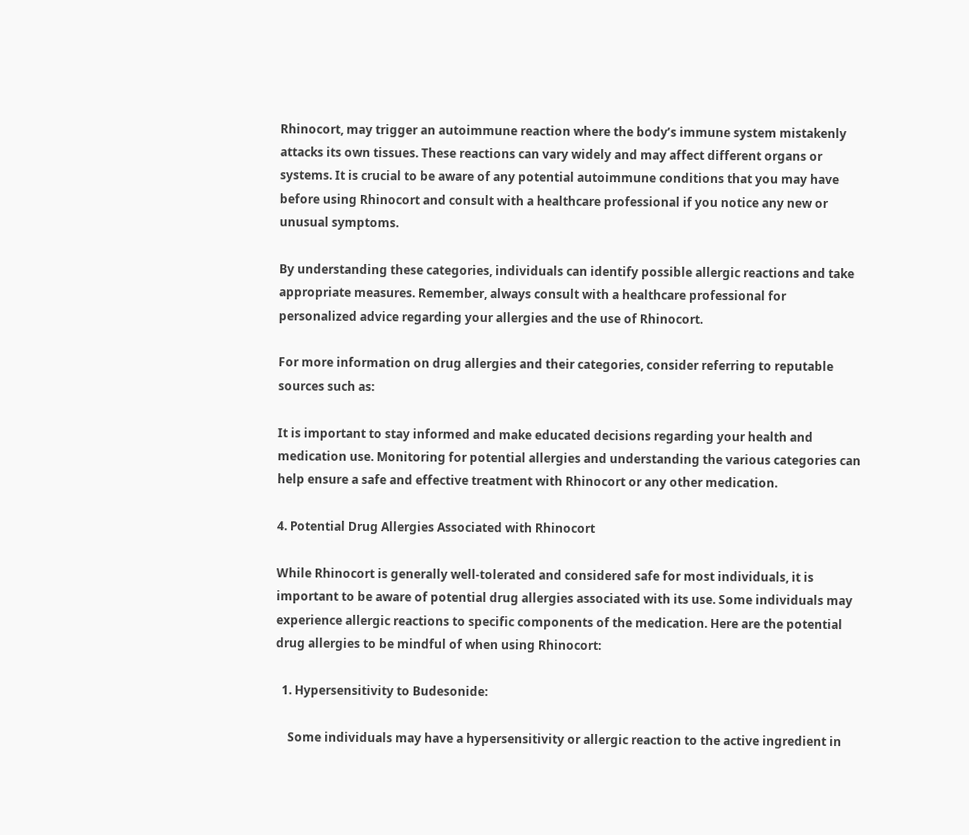Rhinocort, may trigger an autoimmune reaction where the body’s immune system mistakenly attacks its own tissues. These reactions can vary widely and may affect different organs or systems. It is crucial to be aware of any potential autoimmune conditions that you may have before using Rhinocort and consult with a healthcare professional if you notice any new or unusual symptoms.

By understanding these categories, individuals can identify possible allergic reactions and take appropriate measures. Remember, always consult with a healthcare professional for personalized advice regarding your allergies and the use of Rhinocort.

For more information on drug allergies and their categories, consider referring to reputable sources such as:

It is important to stay informed and make educated decisions regarding your health and medication use. Monitoring for potential allergies and understanding the various categories can help ensure a safe and effective treatment with Rhinocort or any other medication.

4. Potential Drug Allergies Associated with Rhinocort

While Rhinocort is generally well-tolerated and considered safe for most individuals, it is important to be aware of potential drug allergies associated with its use. Some individuals may experience allergic reactions to specific components of the medication. Here are the potential drug allergies to be mindful of when using Rhinocort:

  1. Hypersensitivity to Budesonide:

    Some individuals may have a hypersensitivity or allergic reaction to the active ingredient in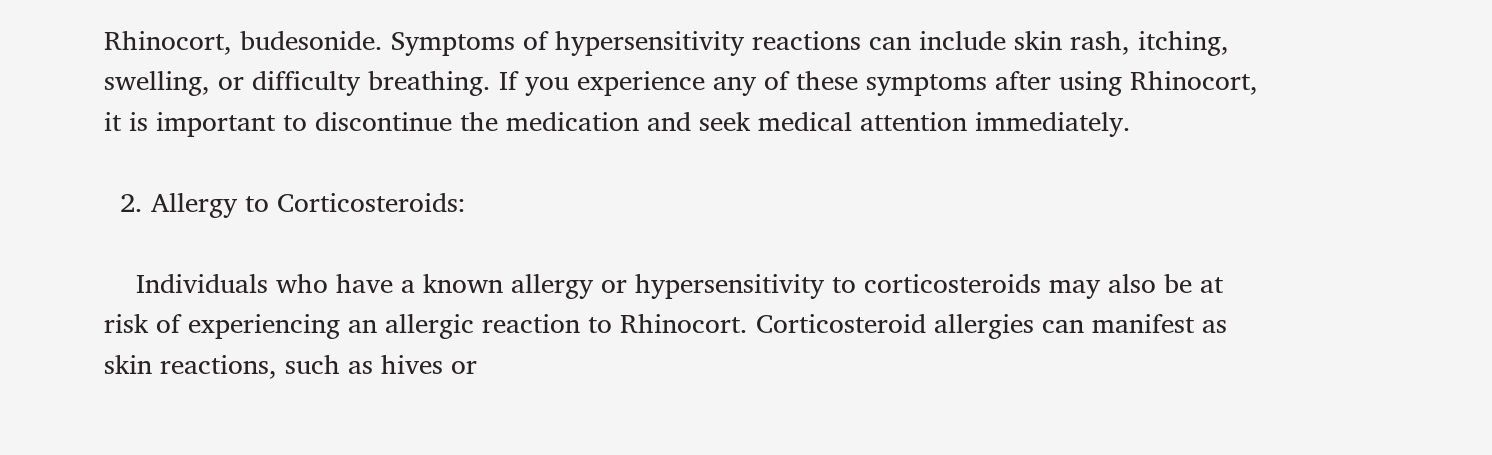Rhinocort, budesonide. Symptoms of hypersensitivity reactions can include skin rash, itching, swelling, or difficulty breathing. If you experience any of these symptoms after using Rhinocort, it is important to discontinue the medication and seek medical attention immediately.

  2. Allergy to Corticosteroids:

    Individuals who have a known allergy or hypersensitivity to corticosteroids may also be at risk of experiencing an allergic reaction to Rhinocort. Corticosteroid allergies can manifest as skin reactions, such as hives or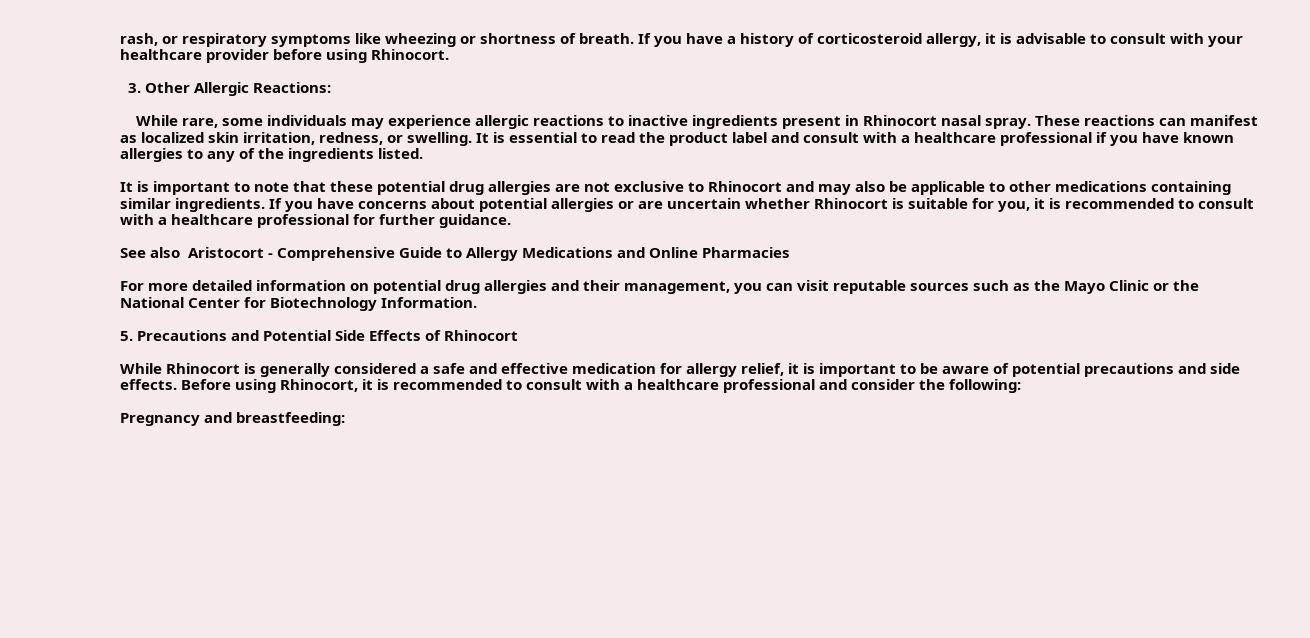rash, or respiratory symptoms like wheezing or shortness of breath. If you have a history of corticosteroid allergy, it is advisable to consult with your healthcare provider before using Rhinocort.

  3. Other Allergic Reactions:

    While rare, some individuals may experience allergic reactions to inactive ingredients present in Rhinocort nasal spray. These reactions can manifest as localized skin irritation, redness, or swelling. It is essential to read the product label and consult with a healthcare professional if you have known allergies to any of the ingredients listed.

It is important to note that these potential drug allergies are not exclusive to Rhinocort and may also be applicable to other medications containing similar ingredients. If you have concerns about potential allergies or are uncertain whether Rhinocort is suitable for you, it is recommended to consult with a healthcare professional for further guidance.

See also  Aristocort - Comprehensive Guide to Allergy Medications and Online Pharmacies

For more detailed information on potential drug allergies and their management, you can visit reputable sources such as the Mayo Clinic or the National Center for Biotechnology Information.

5. Precautions and Potential Side Effects of Rhinocort

While Rhinocort is generally considered a safe and effective medication for allergy relief, it is important to be aware of potential precautions and side effects. Before using Rhinocort, it is recommended to consult with a healthcare professional and consider the following:

Pregnancy and breastfeeding: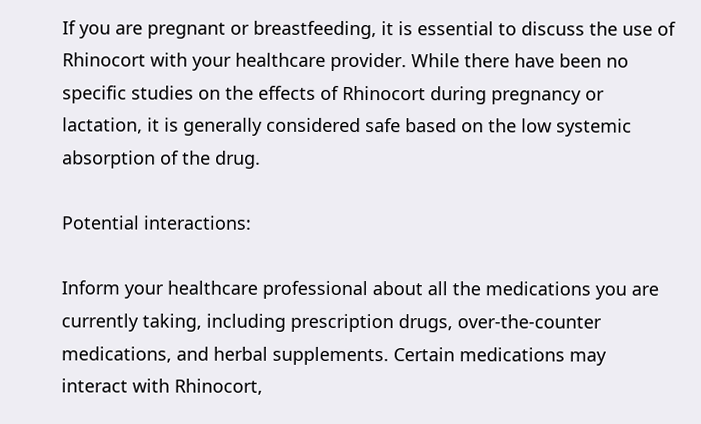If you are pregnant or breastfeeding, it is essential to discuss the use of Rhinocort with your healthcare provider. While there have been no specific studies on the effects of Rhinocort during pregnancy or lactation, it is generally considered safe based on the low systemic absorption of the drug.

Potential interactions:

Inform your healthcare professional about all the medications you are currently taking, including prescription drugs, over-the-counter medications, and herbal supplements. Certain medications may interact with Rhinocort,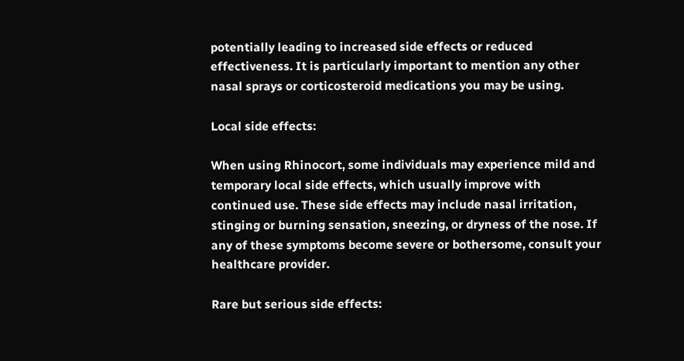potentially leading to increased side effects or reduced effectiveness. It is particularly important to mention any other nasal sprays or corticosteroid medications you may be using.

Local side effects:

When using Rhinocort, some individuals may experience mild and temporary local side effects, which usually improve with continued use. These side effects may include nasal irritation, stinging or burning sensation, sneezing, or dryness of the nose. If any of these symptoms become severe or bothersome, consult your healthcare provider.

Rare but serious side effects: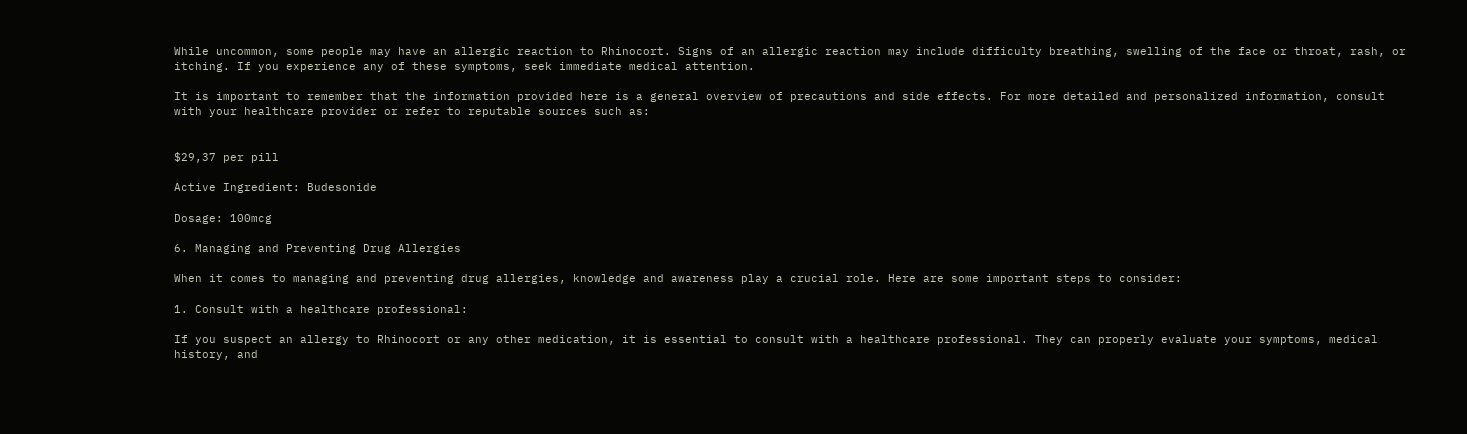While uncommon, some people may have an allergic reaction to Rhinocort. Signs of an allergic reaction may include difficulty breathing, swelling of the face or throat, rash, or itching. If you experience any of these symptoms, seek immediate medical attention.

It is important to remember that the information provided here is a general overview of precautions and side effects. For more detailed and personalized information, consult with your healthcare provider or refer to reputable sources such as:


$29,37 per pill

Active Ingredient: Budesonide

Dosage: 100mcg

6. Managing and Preventing Drug Allergies

When it comes to managing and preventing drug allergies, knowledge and awareness play a crucial role. Here are some important steps to consider:

1. Consult with a healthcare professional:

If you suspect an allergy to Rhinocort or any other medication, it is essential to consult with a healthcare professional. They can properly evaluate your symptoms, medical history, and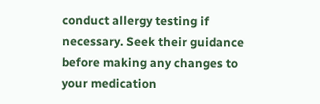conduct allergy testing if necessary. Seek their guidance before making any changes to your medication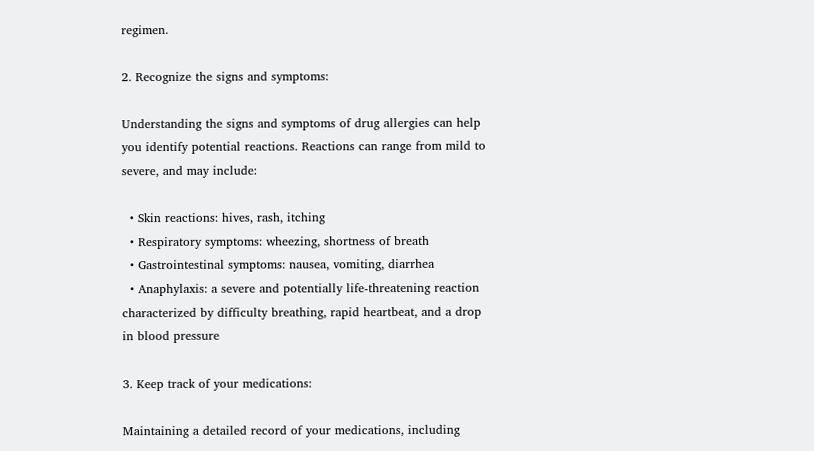regimen.

2. Recognize the signs and symptoms:

Understanding the signs and symptoms of drug allergies can help you identify potential reactions. Reactions can range from mild to severe, and may include:

  • Skin reactions: hives, rash, itching
  • Respiratory symptoms: wheezing, shortness of breath
  • Gastrointestinal symptoms: nausea, vomiting, diarrhea
  • Anaphylaxis: a severe and potentially life-threatening reaction characterized by difficulty breathing, rapid heartbeat, and a drop in blood pressure

3. Keep track of your medications:

Maintaining a detailed record of your medications, including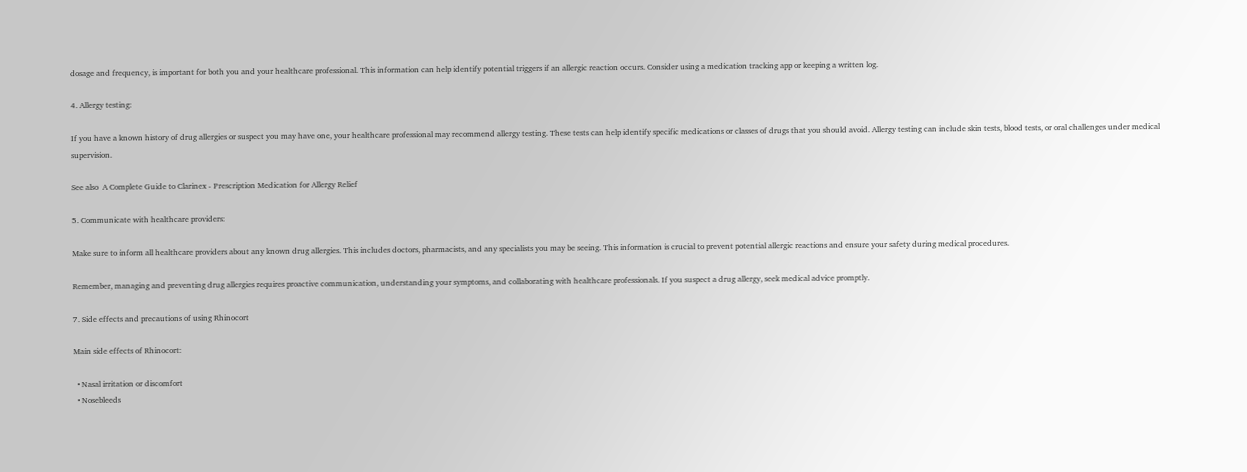dosage and frequency, is important for both you and your healthcare professional. This information can help identify potential triggers if an allergic reaction occurs. Consider using a medication tracking app or keeping a written log.

4. Allergy testing:

If you have a known history of drug allergies or suspect you may have one, your healthcare professional may recommend allergy testing. These tests can help identify specific medications or classes of drugs that you should avoid. Allergy testing can include skin tests, blood tests, or oral challenges under medical supervision.

See also  A Complete Guide to Clarinex - Prescription Medication for Allergy Relief

5. Communicate with healthcare providers:

Make sure to inform all healthcare providers about any known drug allergies. This includes doctors, pharmacists, and any specialists you may be seeing. This information is crucial to prevent potential allergic reactions and ensure your safety during medical procedures.

Remember, managing and preventing drug allergies requires proactive communication, understanding your symptoms, and collaborating with healthcare professionals. If you suspect a drug allergy, seek medical advice promptly.

7. Side effects and precautions of using Rhinocort

Main side effects of Rhinocort:

  • Nasal irritation or discomfort
  • Nosebleeds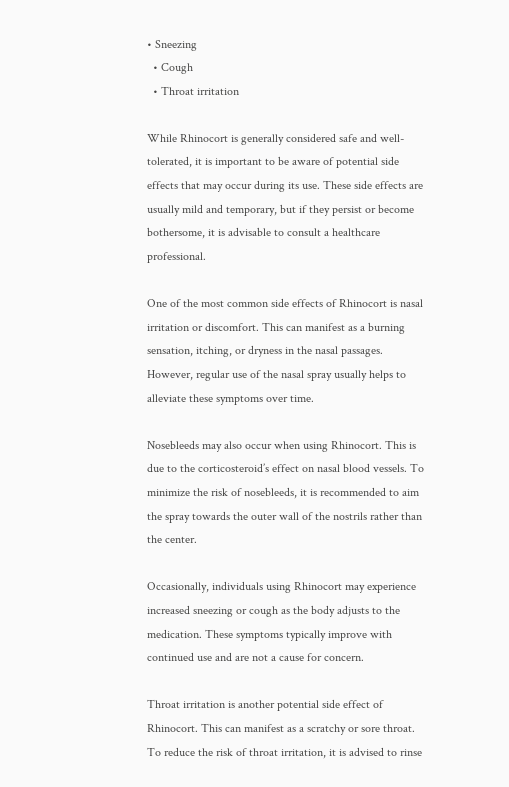• Sneezing
  • Cough
  • Throat irritation

While Rhinocort is generally considered safe and well-tolerated, it is important to be aware of potential side effects that may occur during its use. These side effects are usually mild and temporary, but if they persist or become bothersome, it is advisable to consult a healthcare professional.

One of the most common side effects of Rhinocort is nasal irritation or discomfort. This can manifest as a burning sensation, itching, or dryness in the nasal passages. However, regular use of the nasal spray usually helps to alleviate these symptoms over time.

Nosebleeds may also occur when using Rhinocort. This is due to the corticosteroid’s effect on nasal blood vessels. To minimize the risk of nosebleeds, it is recommended to aim the spray towards the outer wall of the nostrils rather than the center.

Occasionally, individuals using Rhinocort may experience increased sneezing or cough as the body adjusts to the medication. These symptoms typically improve with continued use and are not a cause for concern.

Throat irritation is another potential side effect of Rhinocort. This can manifest as a scratchy or sore throat. To reduce the risk of throat irritation, it is advised to rinse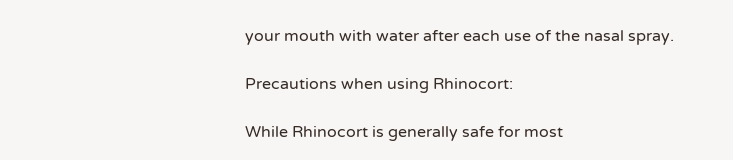your mouth with water after each use of the nasal spray.

Precautions when using Rhinocort:

While Rhinocort is generally safe for most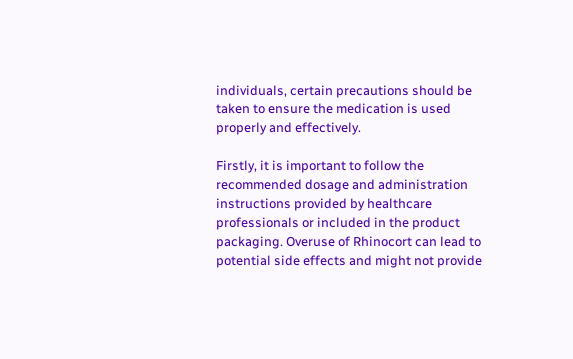individuals, certain precautions should be taken to ensure the medication is used properly and effectively.

Firstly, it is important to follow the recommended dosage and administration instructions provided by healthcare professionals or included in the product packaging. Overuse of Rhinocort can lead to potential side effects and might not provide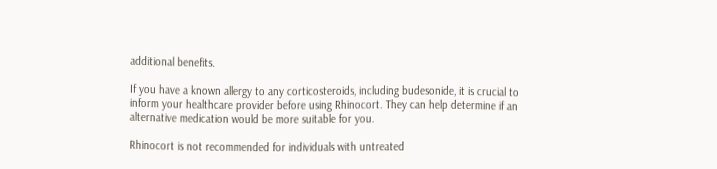additional benefits.

If you have a known allergy to any corticosteroids, including budesonide, it is crucial to inform your healthcare provider before using Rhinocort. They can help determine if an alternative medication would be more suitable for you.

Rhinocort is not recommended for individuals with untreated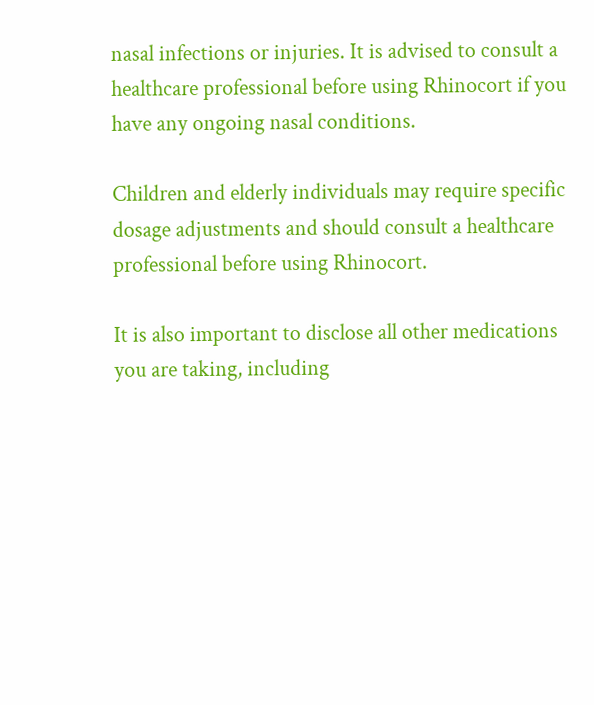nasal infections or injuries. It is advised to consult a healthcare professional before using Rhinocort if you have any ongoing nasal conditions.

Children and elderly individuals may require specific dosage adjustments and should consult a healthcare professional before using Rhinocort.

It is also important to disclose all other medications you are taking, including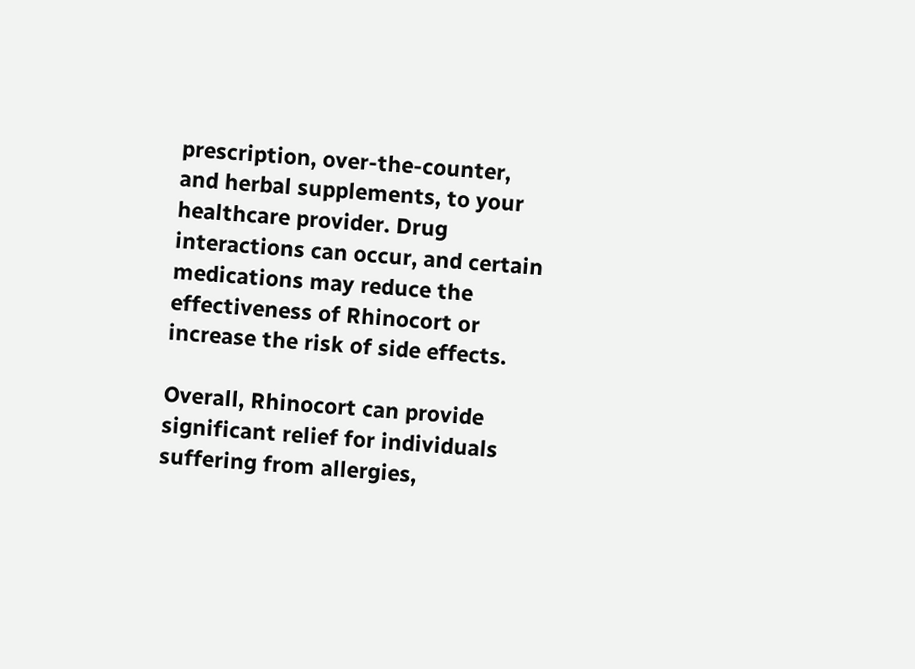prescription, over-the-counter, and herbal supplements, to your healthcare provider. Drug interactions can occur, and certain medications may reduce the effectiveness of Rhinocort or increase the risk of side effects.

Overall, Rhinocort can provide significant relief for individuals suffering from allergies,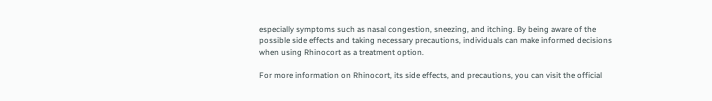especially symptoms such as nasal congestion, sneezing, and itching. By being aware of the possible side effects and taking necessary precautions, individuals can make informed decisions when using Rhinocort as a treatment option.

For more information on Rhinocort, its side effects, and precautions, you can visit the official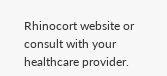Rhinocort website or consult with your healthcare provider.